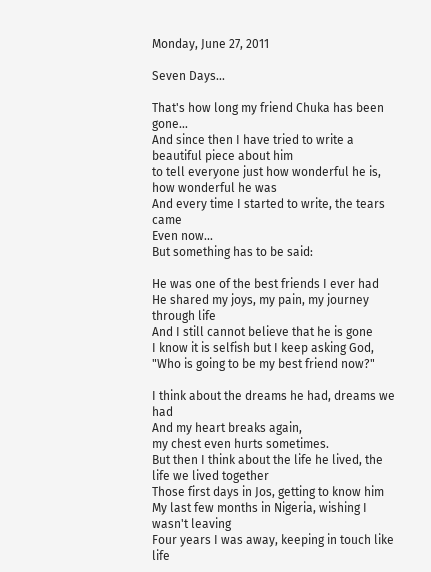Monday, June 27, 2011

Seven Days...

That's how long my friend Chuka has been gone...
And since then I have tried to write a beautiful piece about him
to tell everyone just how wonderful he is, how wonderful he was
And every time I started to write, the tears came
Even now...
But something has to be said:

He was one of the best friends I ever had
He shared my joys, my pain, my journey through life
And I still cannot believe that he is gone
I know it is selfish but I keep asking God,
"Who is going to be my best friend now?"

I think about the dreams he had, dreams we had
And my heart breaks again,
my chest even hurts sometimes.
But then I think about the life he lived, the life we lived together
Those first days in Jos, getting to know him
My last few months in Nigeria, wishing I wasn't leaving
Four years I was away, keeping in touch like life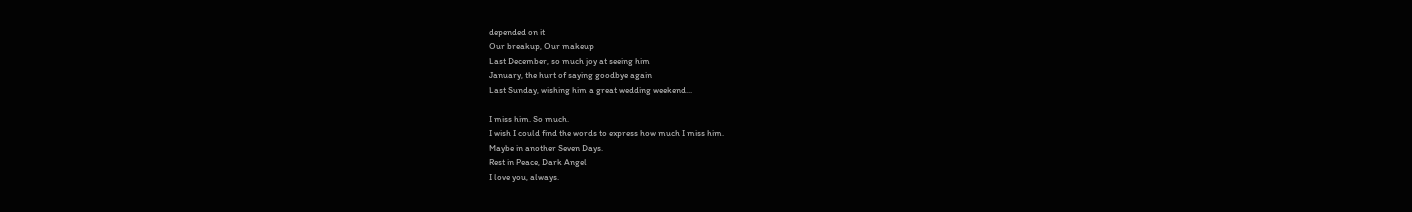depended on it
Our breakup, Our makeup
Last December, so much joy at seeing him
January, the hurt of saying goodbye again
Last Sunday, wishing him a great wedding weekend...

I miss him. So much.
I wish I could find the words to express how much I miss him.
Maybe in another Seven Days.
Rest in Peace, Dark Angel
I love you, always.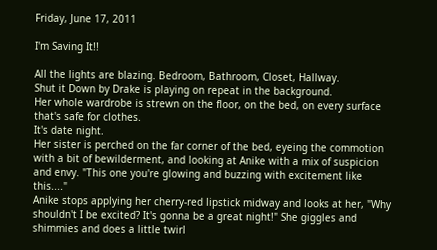Friday, June 17, 2011

I'm Saving It!!

All the lights are blazing. Bedroom, Bathroom, Closet, Hallway.
Shut it Down by Drake is playing on repeat in the background.
Her whole wardrobe is strewn on the floor, on the bed, on every surface that's safe for clothes.
It's date night.
Her sister is perched on the far corner of the bed, eyeing the commotion with a bit of bewilderment, and looking at Anike with a mix of suspicion and envy. "This one you're glowing and buzzing with excitement like this...."
Anike stops applying her cherry-red lipstick midway and looks at her, "Why shouldn't I be excited? It's gonna be a great night!" She giggles and shimmies and does a little twirl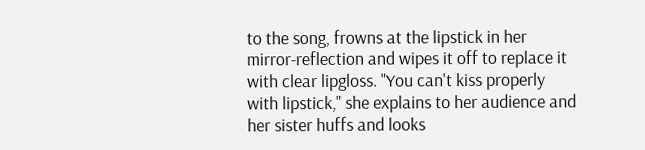to the song, frowns at the lipstick in her mirror-reflection and wipes it off to replace it with clear lipgloss. "You can't kiss properly with lipstick," she explains to her audience and her sister huffs and looks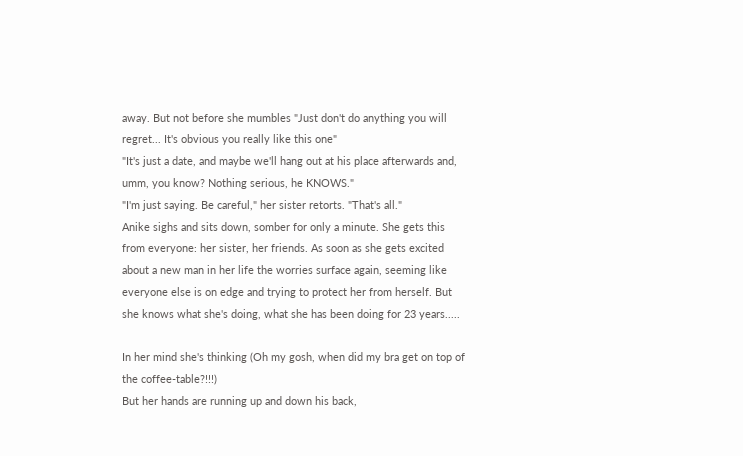away. But not before she mumbles "Just don't do anything you will regret... It's obvious you really like this one"
"It's just a date, and maybe we'll hang out at his place afterwards and, umm, you know? Nothing serious, he KNOWS."
"I'm just saying. Be careful," her sister retorts. "That's all."
Anike sighs and sits down, somber for only a minute. She gets this from everyone: her sister, her friends. As soon as she gets excited about a new man in her life the worries surface again, seeming like everyone else is on edge and trying to protect her from herself. But she knows what she's doing, what she has been doing for 23 years.....

In her mind she's thinking (Oh my gosh, when did my bra get on top of the coffee-table?!!!)
But her hands are running up and down his back,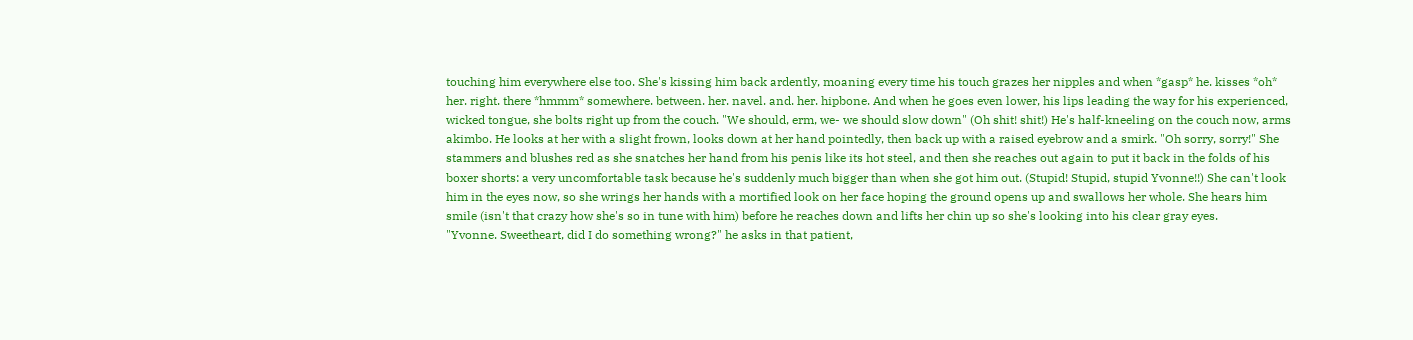touching him everywhere else too. She's kissing him back ardently, moaning every time his touch grazes her nipples and when *gasp* he. kisses *oh* her. right. there *hmmm* somewhere. between. her. navel. and. her. hipbone. And when he goes even lower, his lips leading the way for his experienced, wicked tongue, she bolts right up from the couch. "We should, erm, we- we should slow down" (Oh shit! shit!) He's half-kneeling on the couch now, arms akimbo. He looks at her with a slight frown, looks down at her hand pointedly, then back up with a raised eyebrow and a smirk. "Oh sorry, sorry!" She stammers and blushes red as she snatches her hand from his penis like its hot steel, and then she reaches out again to put it back in the folds of his boxer shorts: a very uncomfortable task because he's suddenly much bigger than when she got him out. (Stupid! Stupid, stupid Yvonne!!) She can't look him in the eyes now, so she wrings her hands with a mortified look on her face hoping the ground opens up and swallows her whole. She hears him smile (isn't that crazy how she's so in tune with him) before he reaches down and lifts her chin up so she's looking into his clear gray eyes.
"Yvonne. Sweetheart, did I do something wrong?" he asks in that patient,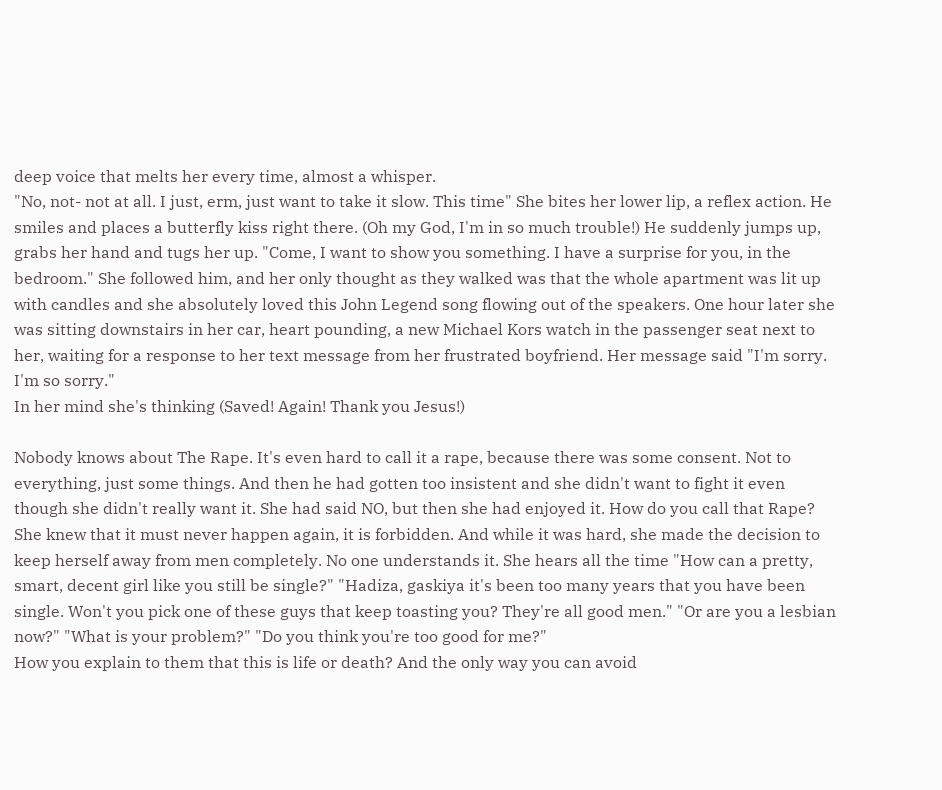deep voice that melts her every time, almost a whisper.
"No, not- not at all. I just, erm, just want to take it slow. This time" She bites her lower lip, a reflex action. He smiles and places a butterfly kiss right there. (Oh my God, I'm in so much trouble!) He suddenly jumps up, grabs her hand and tugs her up. "Come, I want to show you something. I have a surprise for you, in the bedroom." She followed him, and her only thought as they walked was that the whole apartment was lit up with candles and she absolutely loved this John Legend song flowing out of the speakers. One hour later she was sitting downstairs in her car, heart pounding, a new Michael Kors watch in the passenger seat next to her, waiting for a response to her text message from her frustrated boyfriend. Her message said "I'm sorry. I'm so sorry."
In her mind she's thinking (Saved! Again! Thank you Jesus!)

Nobody knows about The Rape. It's even hard to call it a rape, because there was some consent. Not to everything, just some things. And then he had gotten too insistent and she didn't want to fight it even though she didn't really want it. She had said NO, but then she had enjoyed it. How do you call that Rape? She knew that it must never happen again, it is forbidden. And while it was hard, she made the decision to keep herself away from men completely. No one understands it. She hears all the time "How can a pretty, smart, decent girl like you still be single?" "Hadiza, gaskiya it's been too many years that you have been single. Won't you pick one of these guys that keep toasting you? They're all good men." "Or are you a lesbian now?" "What is your problem?" "Do you think you're too good for me?"
How you explain to them that this is life or death? And the only way you can avoid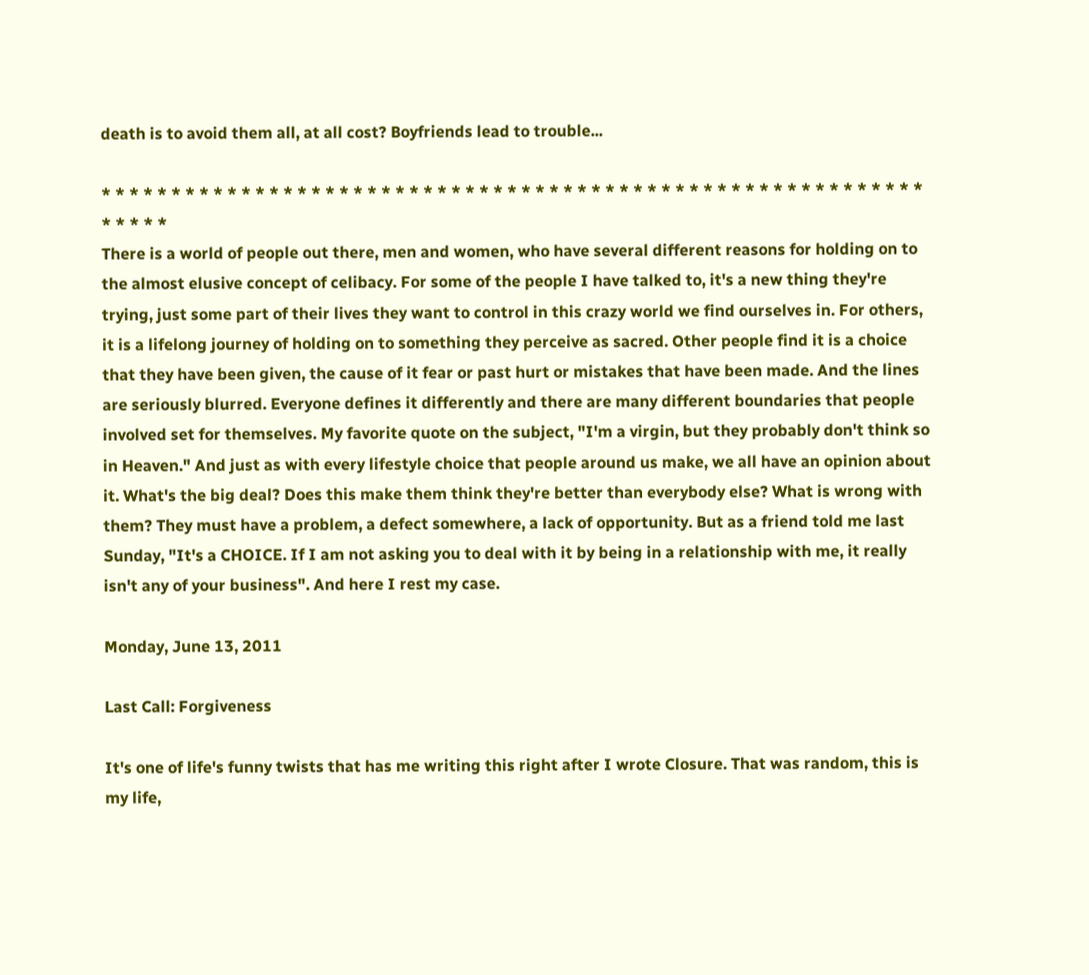death is to avoid them all, at all cost? Boyfriends lead to trouble...

* * * * * * * * * * * * * * * * * * * * * * * * * * * * * * * * * * * * * * * * * * * * * * * * * * * * * * * * * * * * * * * *
There is a world of people out there, men and women, who have several different reasons for holding on to the almost elusive concept of celibacy. For some of the people I have talked to, it's a new thing they're trying, just some part of their lives they want to control in this crazy world we find ourselves in. For others, it is a lifelong journey of holding on to something they perceive as sacred. Other people find it is a choice that they have been given, the cause of it fear or past hurt or mistakes that have been made. And the lines are seriously blurred. Everyone defines it differently and there are many different boundaries that people involved set for themselves. My favorite quote on the subject, "I'm a virgin, but they probably don't think so in Heaven." And just as with every lifestyle choice that people around us make, we all have an opinion about it. What's the big deal? Does this make them think they're better than everybody else? What is wrong with them? They must have a problem, a defect somewhere, a lack of opportunity. But as a friend told me last Sunday, "It's a CHOICE. If I am not asking you to deal with it by being in a relationship with me, it really isn't any of your business". And here I rest my case.

Monday, June 13, 2011

Last Call: Forgiveness

It's one of life's funny twists that has me writing this right after I wrote Closure. That was random, this is my life,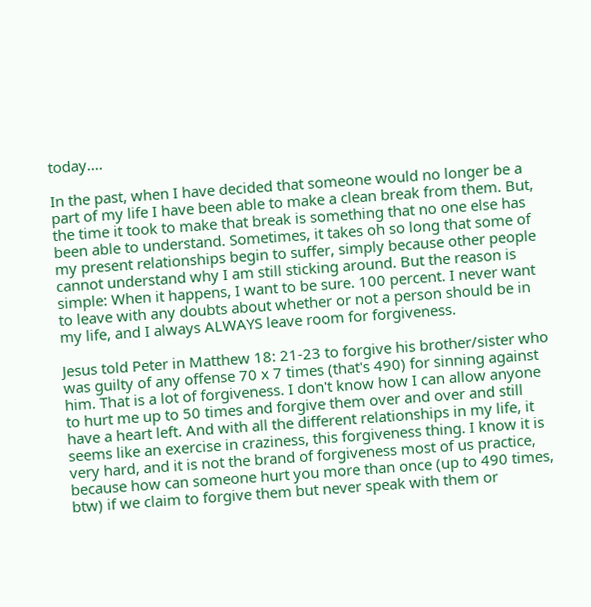today....

In the past, when I have decided that someone would no longer be a part of my life I have been able to make a clean break from them. But, the time it took to make that break is something that no one else has been able to understand. Sometimes, it takes oh so long that some of my present relationships begin to suffer, simply because other people cannot understand why I am still sticking around. But the reason is simple: When it happens, I want to be sure. 100 percent. I never want to leave with any doubts about whether or not a person should be in my life, and I always ALWAYS leave room for forgiveness.

Jesus told Peter in Matthew 18: 21-23 to forgive his brother/sister who was guilty of any offense 70 x 7 times (that's 490) for sinning against him. That is a lot of forgiveness. I don't know how I can allow anyone to hurt me up to 50 times and forgive them over and over and still have a heart left. And with all the different relationships in my life, it seems like an exercise in craziness, this forgiveness thing. I know it is very hard, and it is not the brand of forgiveness most of us practice, because how can someone hurt you more than once (up to 490 times, btw) if we claim to forgive them but never speak with them or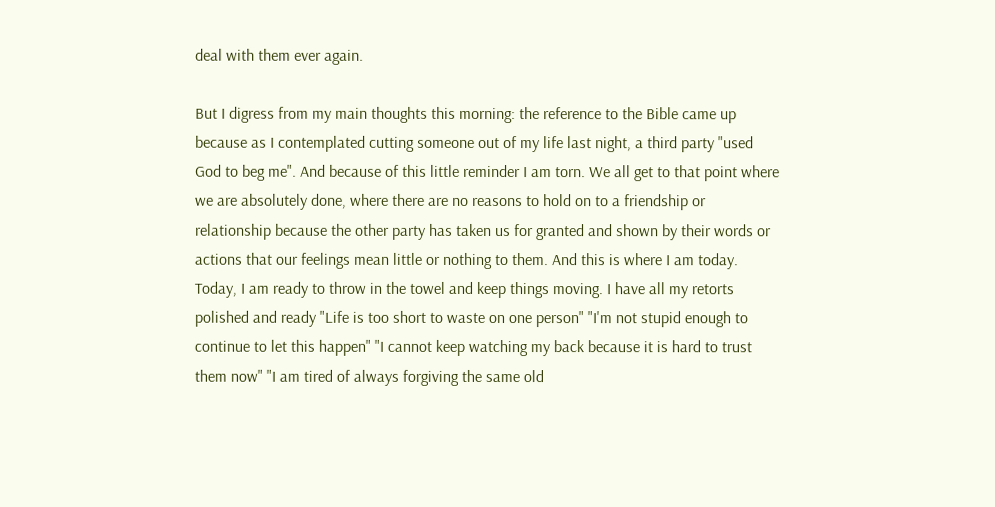deal with them ever again.

But I digress from my main thoughts this morning: the reference to the Bible came up because as I contemplated cutting someone out of my life last night, a third party "used God to beg me". And because of this little reminder I am torn. We all get to that point where we are absolutely done, where there are no reasons to hold on to a friendship or relationship because the other party has taken us for granted and shown by their words or actions that our feelings mean little or nothing to them. And this is where I am today. Today, I am ready to throw in the towel and keep things moving. I have all my retorts polished and ready "Life is too short to waste on one person" "I'm not stupid enough to continue to let this happen" "I cannot keep watching my back because it is hard to trust them now" "I am tired of always forgiving the same old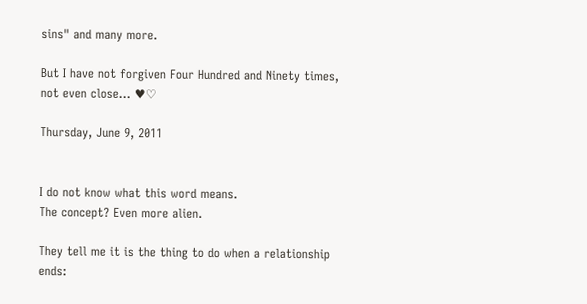sins" and many more.

But I have not forgiven Four Hundred and Ninety times, not even close... ♥♡

Thursday, June 9, 2011


I do not know what this word means.
The concept? Even more alien.

They tell me it is the thing to do when a relationship ends: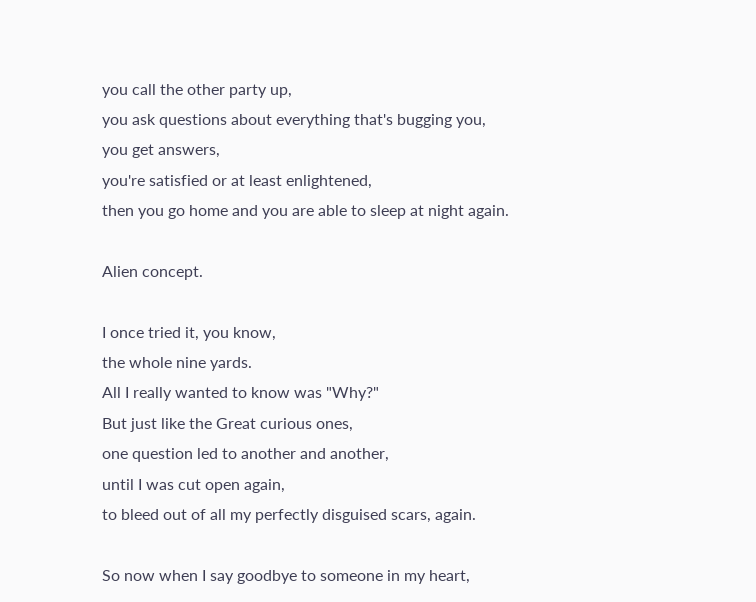you call the other party up,
you ask questions about everything that's bugging you,
you get answers,
you're satisfied or at least enlightened,
then you go home and you are able to sleep at night again.

Alien concept.

I once tried it, you know,
the whole nine yards.
All I really wanted to know was "Why?"
But just like the Great curious ones,
one question led to another and another,
until I was cut open again,
to bleed out of all my perfectly disguised scars, again.

So now when I say goodbye to someone in my heart,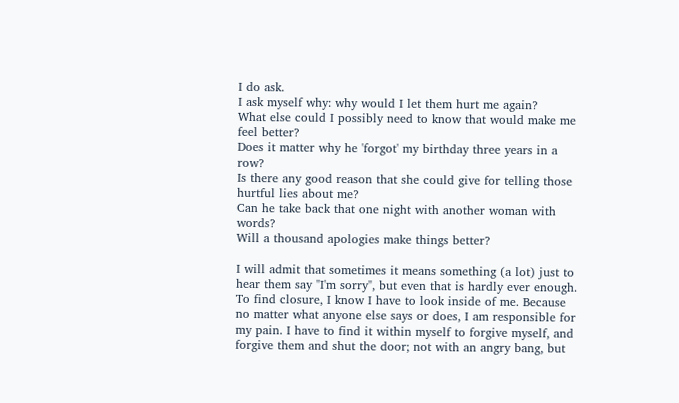I do ask.
I ask myself why: why would I let them hurt me again?
What else could I possibly need to know that would make me feel better?
Does it matter why he 'forgot' my birthday three years in a row?
Is there any good reason that she could give for telling those hurtful lies about me?
Can he take back that one night with another woman with words?
Will a thousand apologies make things better?

I will admit that sometimes it means something (a lot) just to hear them say "I'm sorry", but even that is hardly ever enough. To find closure, I know I have to look inside of me. Because no matter what anyone else says or does, I am responsible for my pain. I have to find it within myself to forgive myself, and forgive them and shut the door; not with an angry bang, but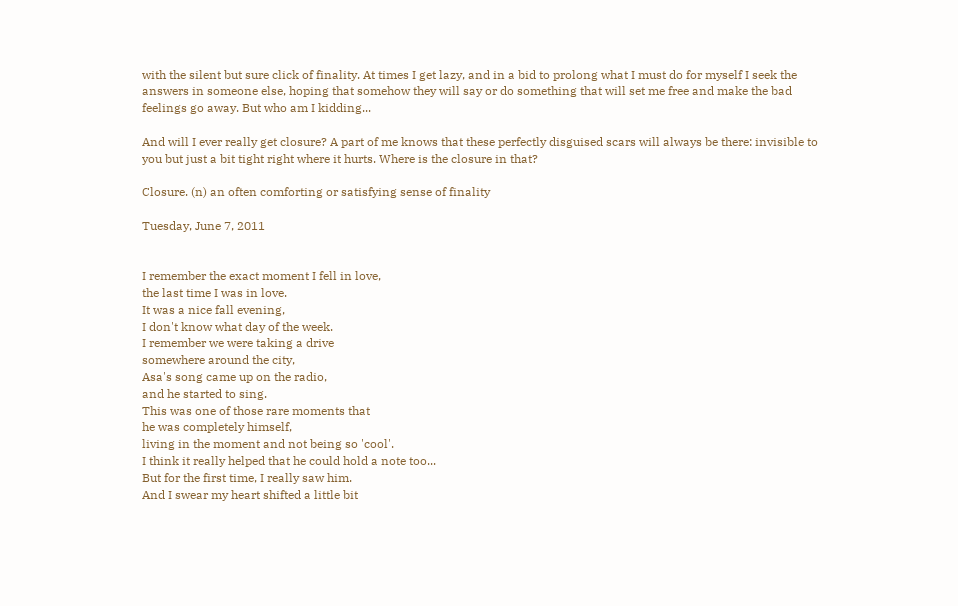with the silent but sure click of finality. At times I get lazy, and in a bid to prolong what I must do for myself I seek the answers in someone else, hoping that somehow they will say or do something that will set me free and make the bad feelings go away. But who am I kidding...

And will I ever really get closure? A part of me knows that these perfectly disguised scars will always be there: invisible to you but just a bit tight right where it hurts. Where is the closure in that?

Closure. (n) an often comforting or satisfying sense of finality

Tuesday, June 7, 2011


I remember the exact moment I fell in love,
the last time I was in love.
It was a nice fall evening,
I don't know what day of the week.
I remember we were taking a drive
somewhere around the city,
Asa's song came up on the radio,
and he started to sing.
This was one of those rare moments that
he was completely himself,
living in the moment and not being so 'cool'.
I think it really helped that he could hold a note too...
But for the first time, I really saw him.
And I swear my heart shifted a little bit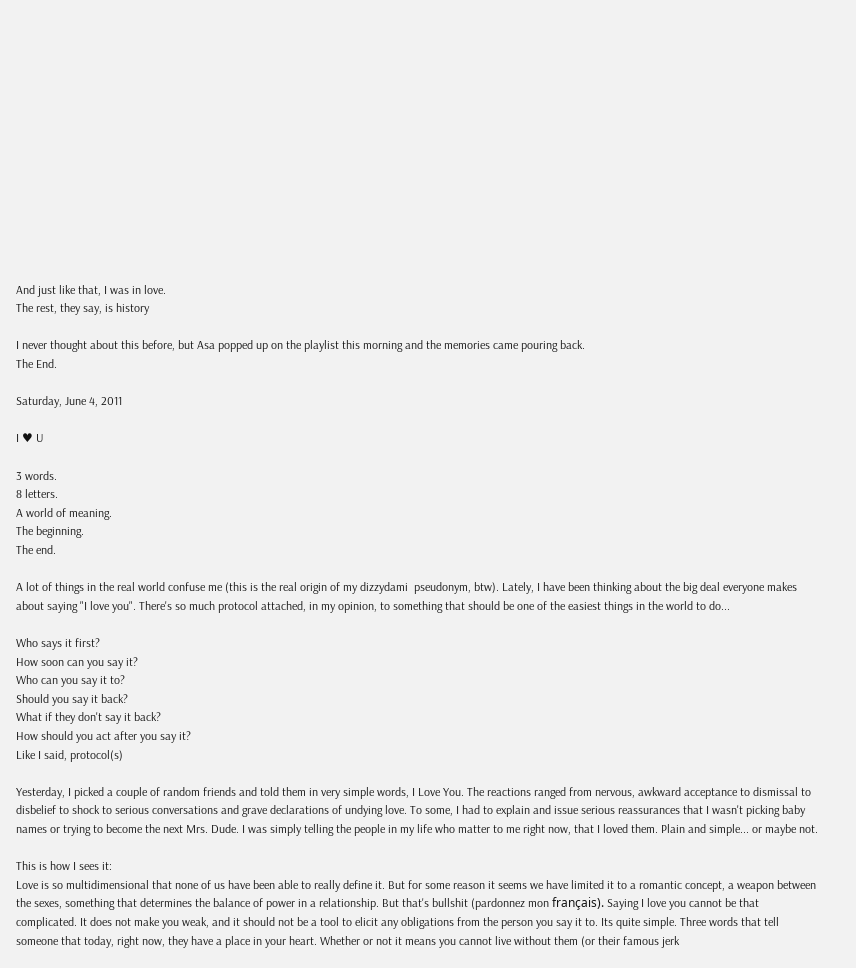And just like that, I was in love.
The rest, they say, is history

I never thought about this before, but Asa popped up on the playlist this morning and the memories came pouring back.
The End.

Saturday, June 4, 2011

I ♥ U

3 words.
8 letters.
A world of meaning.
The beginning.
The end.

A lot of things in the real world confuse me (this is the real origin of my dizzydami  pseudonym, btw). Lately, I have been thinking about the big deal everyone makes about saying "I love you". There's so much protocol attached, in my opinion, to something that should be one of the easiest things in the world to do...

Who says it first?
How soon can you say it?
Who can you say it to?
Should you say it back?
What if they don't say it back?
How should you act after you say it?
Like I said, protocol(s)

Yesterday, I picked a couple of random friends and told them in very simple words, I Love You. The reactions ranged from nervous, awkward acceptance to dismissal to disbelief to shock to serious conversations and grave declarations of undying love. To some, I had to explain and issue serious reassurances that I wasn't picking baby names or trying to become the next Mrs. Dude. I was simply telling the people in my life who matter to me right now, that I loved them. Plain and simple... or maybe not.

This is how I sees it:
Love is so multidimensional that none of us have been able to really define it. But for some reason it seems we have limited it to a romantic concept, a weapon between the sexes, something that determines the balance of power in a relationship. But that's bullshit (pardonnez mon français). Saying I love you cannot be that complicated. It does not make you weak, and it should not be a tool to elicit any obligations from the person you say it to. Its quite simple. Three words that tell someone that today, right now, they have a place in your heart. Whether or not it means you cannot live without them (or their famous jerk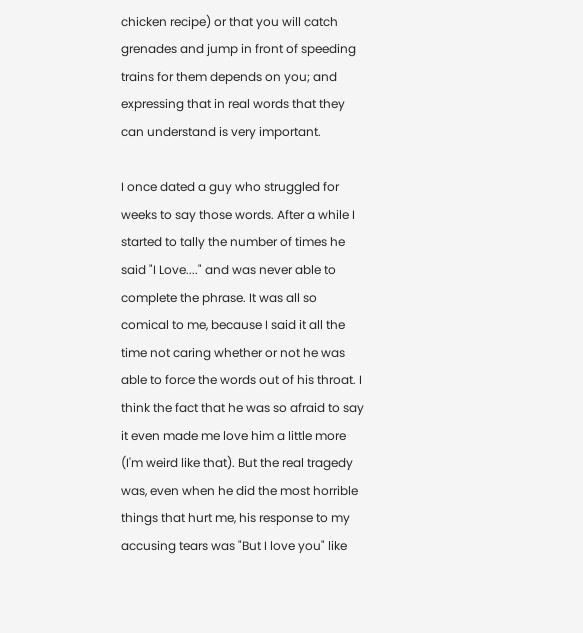chicken recipe) or that you will catch grenades and jump in front of speeding trains for them depends on you; and expressing that in real words that they can understand is very important.

I once dated a guy who struggled for weeks to say those words. After a while I started to tally the number of times he said "I Love...." and was never able to complete the phrase. It was all so comical to me, because I said it all the time not caring whether or not he was able to force the words out of his throat. I think the fact that he was so afraid to say it even made me love him a little more (I'm weird like that). But the real tragedy was, even when he did the most horrible things that hurt me, his response to my accusing tears was "But I love you" like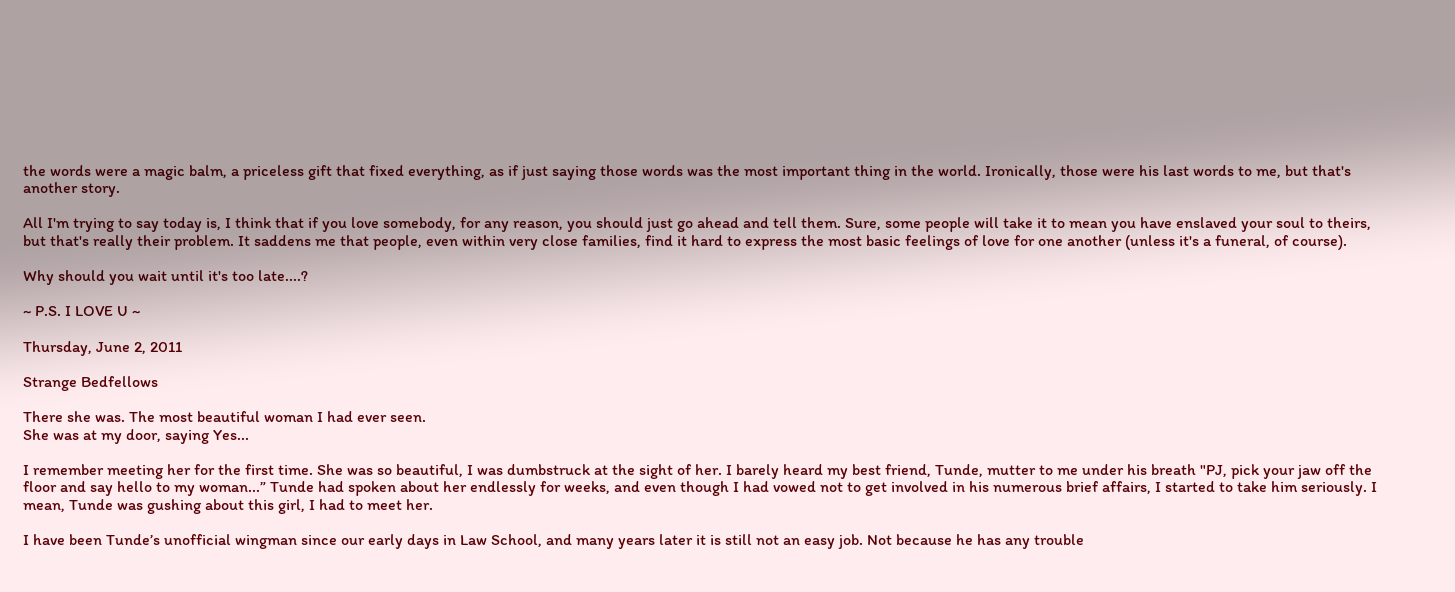the words were a magic balm, a priceless gift that fixed everything, as if just saying those words was the most important thing in the world. Ironically, those were his last words to me, but that's another story.

All I'm trying to say today is, I think that if you love somebody, for any reason, you should just go ahead and tell them. Sure, some people will take it to mean you have enslaved your soul to theirs, but that's really their problem. It saddens me that people, even within very close families, find it hard to express the most basic feelings of love for one another (unless it's a funeral, of course).

Why should you wait until it's too late....?

~ P.S. I LOVE U ~

Thursday, June 2, 2011

Strange Bedfellows

There she was. The most beautiful woman I had ever seen.
She was at my door, saying Yes...

I remember meeting her for the first time. She was so beautiful, I was dumbstruck at the sight of her. I barely heard my best friend, Tunde, mutter to me under his breath "PJ, pick your jaw off the floor and say hello to my woman...” Tunde had spoken about her endlessly for weeks, and even though I had vowed not to get involved in his numerous brief affairs, I started to take him seriously. I mean, Tunde was gushing about this girl, I had to meet her.

I have been Tunde’s unofficial wingman since our early days in Law School, and many years later it is still not an easy job. Not because he has any trouble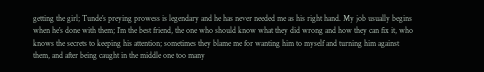getting the girl; Tunde’s preying prowess is legendary and he has never needed me as his right hand. My job usually begins when he’s done with them; I’m the best friend, the one who should know what they did wrong and how they can fix it, who knows the secrets to keeping his attention; sometimes they blame me for wanting him to myself and turning him against them, and after being caught in the middle one too many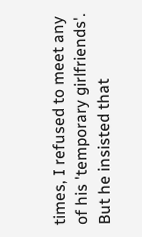times, I refused to meet any of his 'temporary girlfriends'. But he insisted that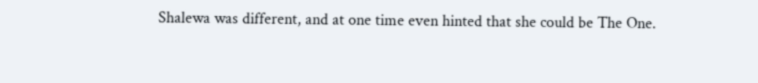Shalewa was different, and at one time even hinted that she could be The One.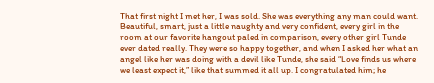That first night I met her, I was sold. She was everything any man could want. Beautiful, smart, just a little naughty and very confident, every girl in the room at our favorite hangout paled in comparison, every other girl Tunde ever dated really. They were so happy together, and when I asked her what an angel like her was doing with a devil like Tunde, she said “Love finds us where we least expect it,” like that summed it all up. I congratulated him; he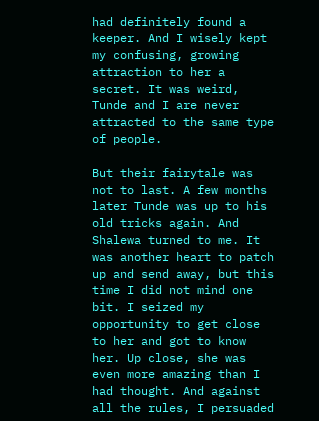had definitely found a keeper. And I wisely kept my confusing, growing attraction to her a secret. It was weird, Tunde and I are never attracted to the same type of people.

But their fairytale was not to last. A few months later Tunde was up to his old tricks again. And Shalewa turned to me. It was another heart to patch up and send away, but this time I did not mind one bit. I seized my opportunity to get close to her and got to know her. Up close, she was even more amazing than I had thought. And against all the rules, I persuaded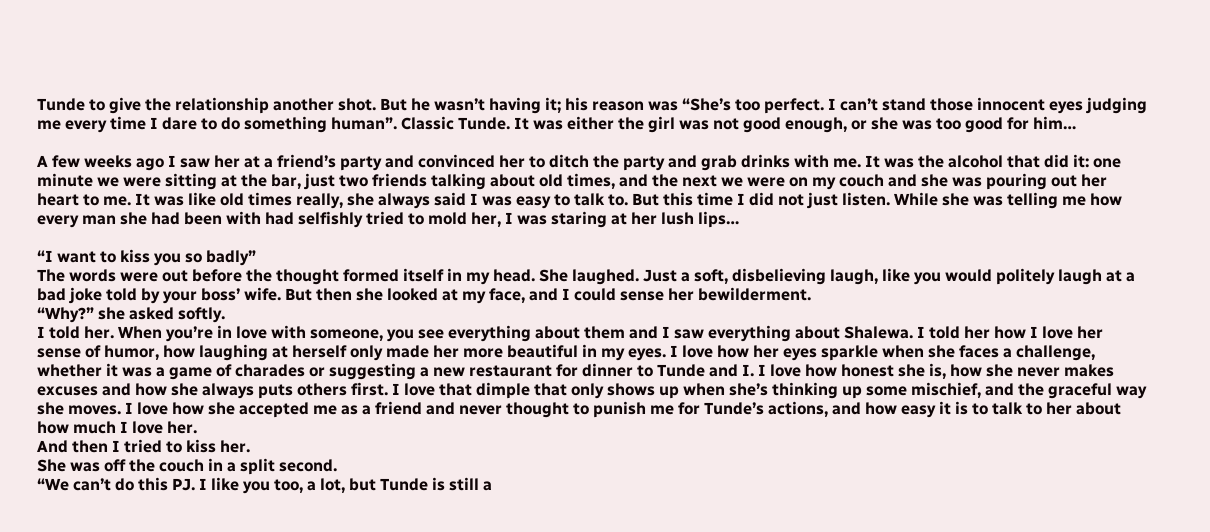Tunde to give the relationship another shot. But he wasn’t having it; his reason was “She’s too perfect. I can’t stand those innocent eyes judging me every time I dare to do something human”. Classic Tunde. It was either the girl was not good enough, or she was too good for him…

A few weeks ago I saw her at a friend’s party and convinced her to ditch the party and grab drinks with me. It was the alcohol that did it: one minute we were sitting at the bar, just two friends talking about old times, and the next we were on my couch and she was pouring out her heart to me. It was like old times really, she always said I was easy to talk to. But this time I did not just listen. While she was telling me how every man she had been with had selfishly tried to mold her, I was staring at her lush lips…

“I want to kiss you so badly”
The words were out before the thought formed itself in my head. She laughed. Just a soft, disbelieving laugh, like you would politely laugh at a bad joke told by your boss’ wife. But then she looked at my face, and I could sense her bewilderment.
“Why?” she asked softly.
I told her. When you’re in love with someone, you see everything about them and I saw everything about Shalewa. I told her how I love her sense of humor, how laughing at herself only made her more beautiful in my eyes. I love how her eyes sparkle when she faces a challenge, whether it was a game of charades or suggesting a new restaurant for dinner to Tunde and I. I love how honest she is, how she never makes excuses and how she always puts others first. I love that dimple that only shows up when she’s thinking up some mischief, and the graceful way she moves. I love how she accepted me as a friend and never thought to punish me for Tunde’s actions, and how easy it is to talk to her about how much I love her.
And then I tried to kiss her.
She was off the couch in a split second.
“We can’t do this PJ. I like you too, a lot, but Tunde is still a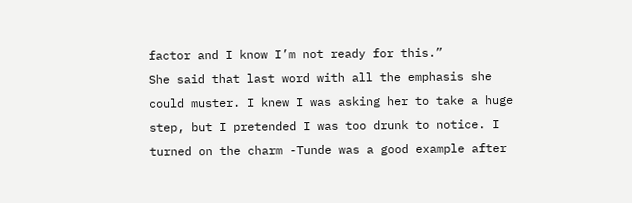factor and I know I’m not ready for this.”
She said that last word with all the emphasis she could muster. I knew I was asking her to take a huge step, but I pretended I was too drunk to notice. I turned on the charm -Tunde was a good example after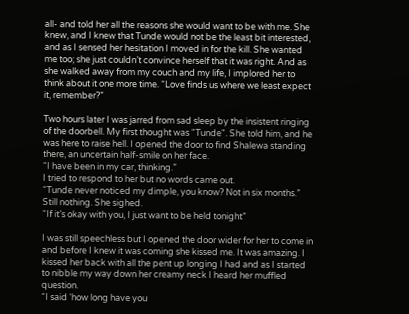all- and told her all the reasons she would want to be with me. She knew, and I knew that Tunde would not be the least bit interested, and as I sensed her hesitation I moved in for the kill. She wanted me too; she just couldn’t convince herself that it was right. And as she walked away from my couch and my life, I implored her to think about it one more time. “Love finds us where we least expect it, remember?”

Two hours later I was jarred from sad sleep by the insistent ringing of the doorbell. My first thought was "Tunde". She told him, and he was here to raise hell. I opened the door to find Shalewa standing there, an uncertain half-smile on her face.
“I have been in my car, thinking.”
I tried to respond to her but no words came out.
“Tunde never noticed my dimple, you know? Not in six months.”
Still nothing. She sighed.
“If it’s okay with you, I just want to be held tonight”

I was still speechless but I opened the door wider for her to come in and before I knew it was coming she kissed me. It was amazing. I kissed her back with all the pent up longing I had and as I started to nibble my way down her creamy neck I heard her muffled question.
“I said ‘how long have you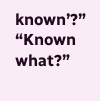known’?”
“Known what?”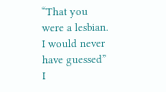“That you were a lesbian. I would never have guessed”
I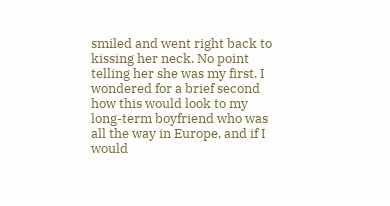smiled and went right back to kissing her neck. No point telling her she was my first. I wondered for a brief second how this would look to my long-term boyfriend who was all the way in Europe, and if I would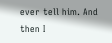ever tell him. And then I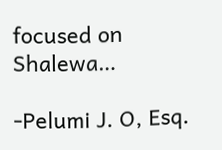focused on Shalewa…

-Pelumi J. O, Esq.